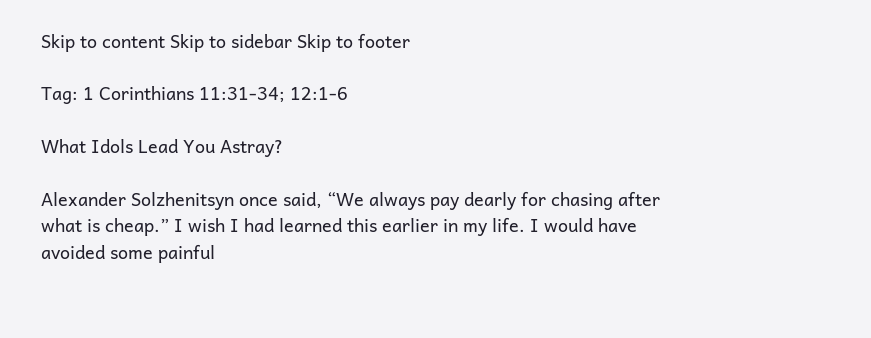Skip to content Skip to sidebar Skip to footer

Tag: 1 Corinthians 11:31-34; 12:1-6

What Idols Lead You Astray?

Alexander Solzhenitsyn once said, “We always pay dearly for chasing after what is cheap.” I wish I had learned this earlier in my life. I would have avoided some painful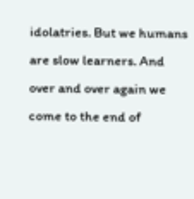idolatries. But we humans are slow learners. And over and over again we come to the end of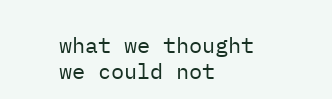what we thought we could not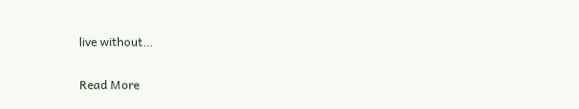live without…

Read More